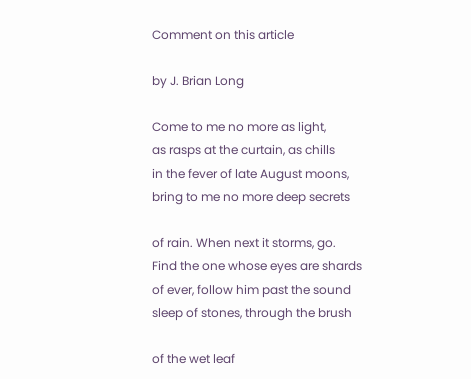Comment on this article

by J. Brian Long

Come to me no more as light,
as rasps at the curtain, as chills
in the fever of late August moons,
bring to me no more deep secrets

of rain. When next it storms, go.
Find the one whose eyes are shards
of ever, follow him past the sound
sleep of stones, through the brush

of the wet leaf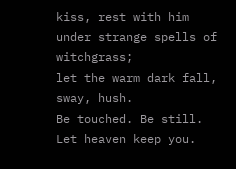kiss, rest with him
under strange spells of witchgrass;
let the warm dark fall, sway, hush.
Be touched. Be still. Let heaven keep you.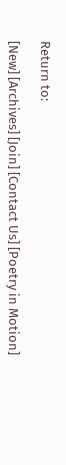Return to:

[New] [Archives] [Join] [Contact Us] [Poetry in Motion]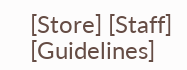[Store] [Staff] [Guidelines]